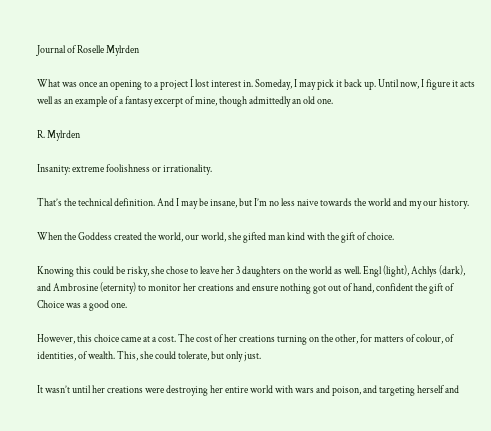Journal of Roselle Mylrden

What was once an opening to a project I lost interest in. Someday, I may pick it back up. Until now, I figure it acts well as an example of a fantasy excerpt of mine, though admittedly an old one.

R. Mylrden

Insanity: extreme foolishness or irrationality.

That’s the technical definition. And I may be insane, but I’m no less naive towards the world and my our history.

When the Goddess created the world, our world, she gifted man kind with the gift of choice.

Knowing this could be risky, she chose to leave her 3 daughters on the world as well. Engl (light), Achlys (dark), and Ambrosine (eternity) to monitor her creations and ensure nothing got out of hand, confident the gift of Choice was a good one.

However, this choice came at a cost. The cost of her creations turning on the other, for matters of colour, of identities, of wealth. This, she could tolerate, but only just.

It wasn’t until her creations were destroying her entire world with wars and poison, and targeting herself and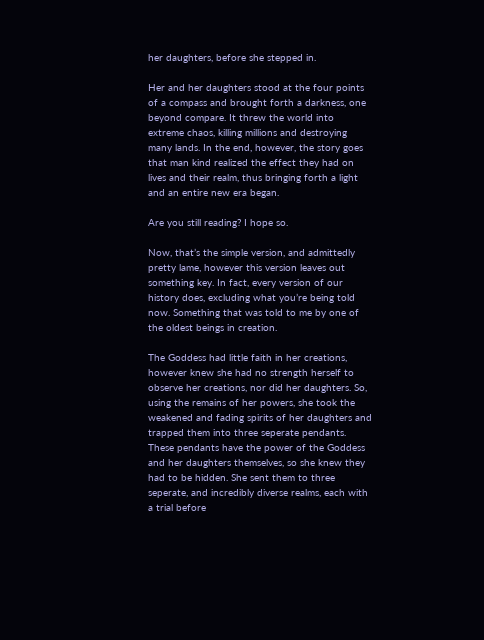her daughters, before she stepped in.

Her and her daughters stood at the four points of a compass and brought forth a darkness, one beyond compare. It threw the world into extreme chaos, killing millions and destroying many lands. In the end, however, the story goes that man kind realized the effect they had on lives and their realm, thus bringing forth a light and an entire new era began.

Are you still reading? I hope so.

Now, that’s the simple version, and admittedly pretty lame, however this version leaves out something key. In fact, every version of our history does, excluding what you’re being told now. Something that was told to me by one of the oldest beings in creation.

The Goddess had little faith in her creations, however knew she had no strength herself to observe her creations, nor did her daughters. So, using the remains of her powers, she took the weakened and fading spirits of her daughters and trapped them into three seperate pendants. These pendants have the power of the Goddess and her daughters themselves, so she knew they had to be hidden. She sent them to three seperate, and incredibly diverse realms, each with a trial before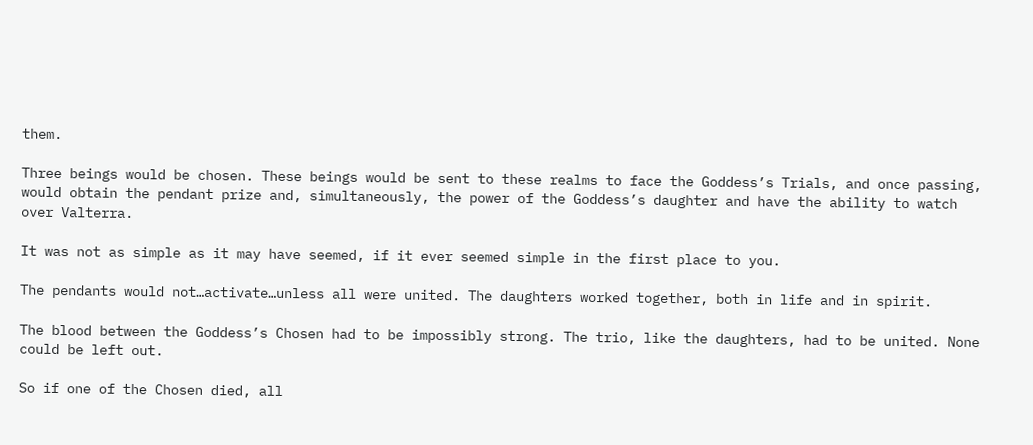them.

Three beings would be chosen. These beings would be sent to these realms to face the Goddess’s Trials, and once passing, would obtain the pendant prize and, simultaneously, the power of the Goddess’s daughter and have the ability to watch over Valterra.

It was not as simple as it may have seemed, if it ever seemed simple in the first place to you.

The pendants would not…activate…unless all were united. The daughters worked together, both in life and in spirit.

The blood between the Goddess’s Chosen had to be impossibly strong. The trio, like the daughters, had to be united. None could be left out.

So if one of the Chosen died, all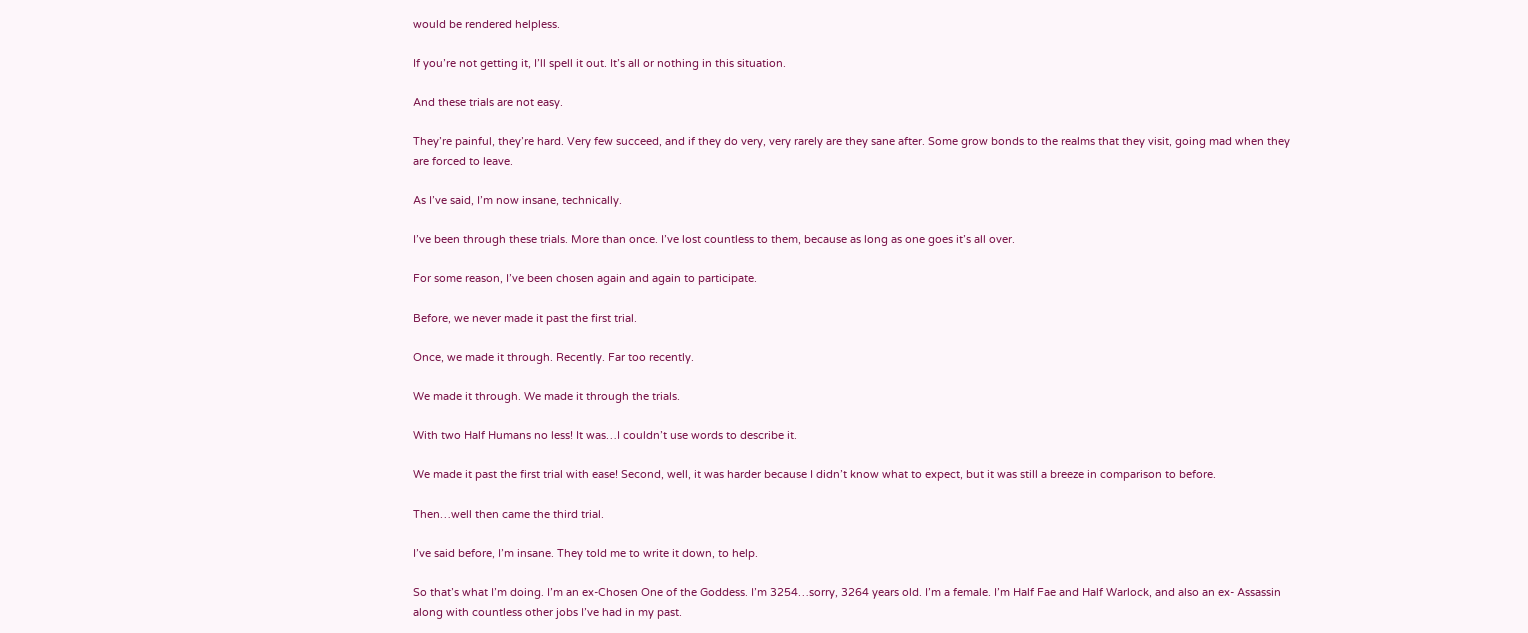would be rendered helpless.

If you’re not getting it, I’ll spell it out. It’s all or nothing in this situation.

And these trials are not easy.

They’re painful, they’re hard. Very few succeed, and if they do very, very rarely are they sane after. Some grow bonds to the realms that they visit, going mad when they are forced to leave.

As I’ve said, I’m now insane, technically.

I’ve been through these trials. More than once. I’ve lost countless to them, because as long as one goes it’s all over.

For some reason, I’ve been chosen again and again to participate.

Before, we never made it past the first trial.

Once, we made it through. Recently. Far too recently.

We made it through. We made it through the trials.

With two Half Humans no less! It was…I couldn’t use words to describe it.

We made it past the first trial with ease! Second, well, it was harder because I didn’t know what to expect, but it was still a breeze in comparison to before.

Then…well then came the third trial.

I’ve said before, I’m insane. They told me to write it down, to help.

So that’s what I’m doing. I’m an ex-Chosen One of the Goddess. I’m 3254…sorry, 3264 years old. I’m a female. I’m Half Fae and Half Warlock, and also an ex- Assassin along with countless other jobs I’ve had in my past.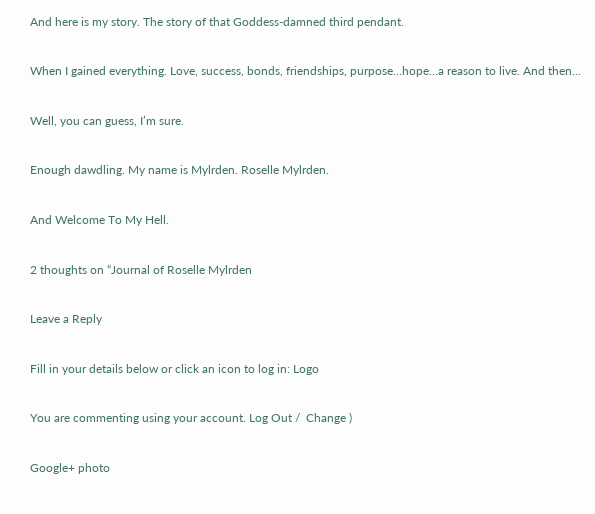And here is my story. The story of that Goddess-damned third pendant.

When I gained everything. Love, success, bonds, friendships, purpose…hope…a reason to live. And then…

Well, you can guess, I’m sure.

Enough dawdling. My name is Mylrden. Roselle Mylrden.

And Welcome To My Hell.

2 thoughts on “Journal of Roselle Mylrden

Leave a Reply

Fill in your details below or click an icon to log in: Logo

You are commenting using your account. Log Out /  Change )

Google+ photo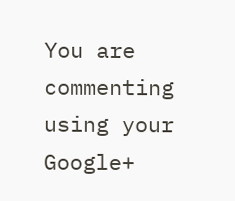You are commenting using your Google+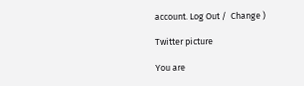account. Log Out /  Change )

Twitter picture

You are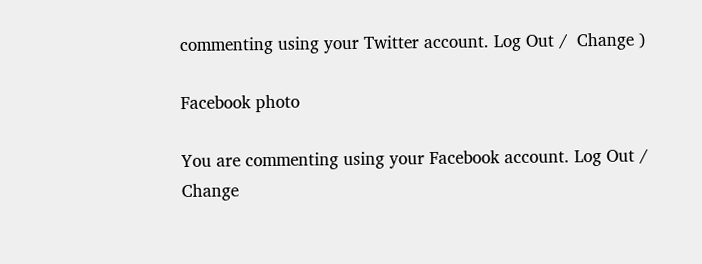commenting using your Twitter account. Log Out /  Change )

Facebook photo

You are commenting using your Facebook account. Log Out /  Change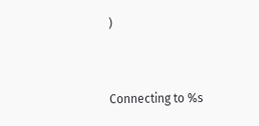)


Connecting to %s